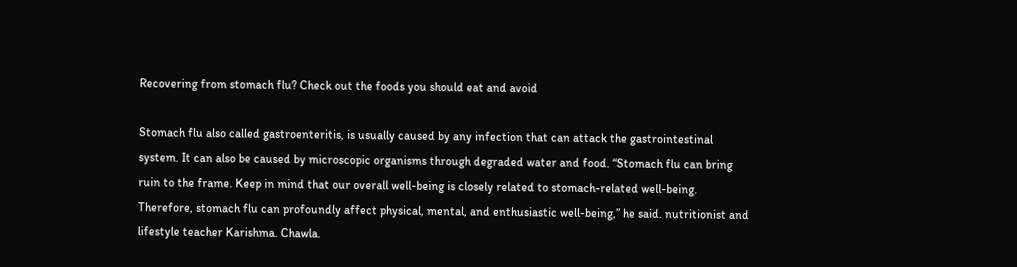Recovering from stomach flu? Check out the foods you should eat and avoid

Stomach flu also called gastroenteritis, is usually caused by any infection that can attack the gastrointestinal system. It can also be caused by microscopic organisms through degraded water and food. “Stomach flu can bring ruin to the frame. Keep in mind that our overall well-being is closely related to stomach-related well-being. Therefore, stomach flu can profoundly affect physical, mental, and enthusiastic well-being,” he said. nutritionist and lifestyle teacher Karishma. Chawla.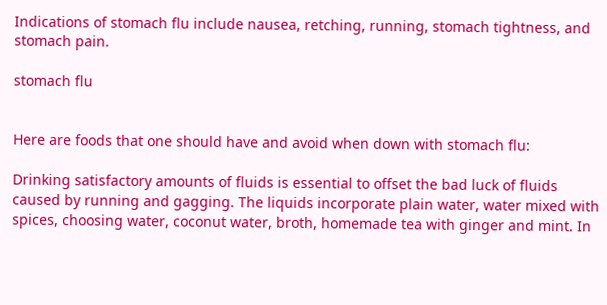Indications of stomach flu include nausea, retching, running, stomach tightness, and stomach pain.

stomach flu


Here are foods that one should have and avoid when down with stomach flu:

Drinking satisfactory amounts of fluids is essential to offset the bad luck of fluids caused by running and gagging. The liquids incorporate plain water, water mixed with spices, choosing water, coconut water, broth, homemade tea with ginger and mint. In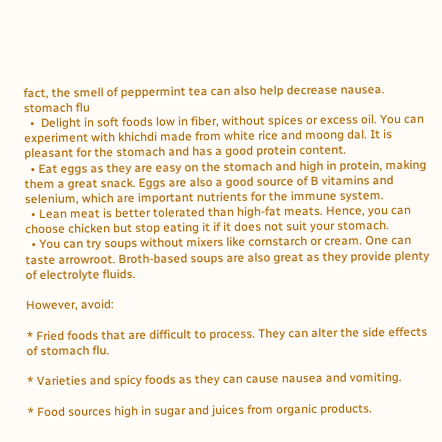fact, the smell of peppermint tea can also help decrease nausea.
stomach flu
  •  Delight in soft foods low in fiber, without spices or excess oil. You can experiment with khichdi made from white rice and moong dal. It is pleasant for the stomach and has a good protein content.
  • Eat eggs as they are easy on the stomach and high in protein, making them a great snack. Eggs are also a good source of B vitamins and selenium, which are important nutrients for the immune system.
  • Lean meat is better tolerated than high-fat meats. Hence, you can choose chicken but stop eating it if it does not suit your stomach.
  • You can try soups without mixers like cornstarch or cream. One can taste arrowroot. Broth-based soups are also great as they provide plenty of electrolyte fluids.

However, avoid:

* Fried foods that are difficult to process. They can alter the side effects of stomach flu.

* Varieties and spicy foods as they can cause nausea and vomiting.

* Food sources high in sugar and juices from organic products.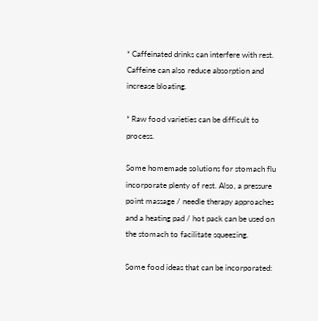* Caffeinated drinks can interfere with rest. Caffeine can also reduce absorption and increase bloating.

* Raw food varieties can be difficult to process.

Some homemade solutions for stomach flu incorporate plenty of rest. Also, a pressure point massage / needle therapy approaches and a heating pad / hot pack can be used on the stomach to facilitate squeezing.

Some food ideas that can be incorporated: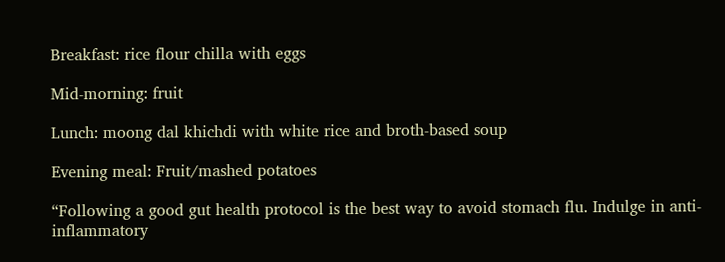Breakfast: rice flour chilla with eggs

Mid-morning: fruit

Lunch: moong dal khichdi with white rice and broth-based soup

Evening meal: Fruit/mashed potatoes

“Following a good gut health protocol is the best way to avoid stomach flu. Indulge in anti-inflammatory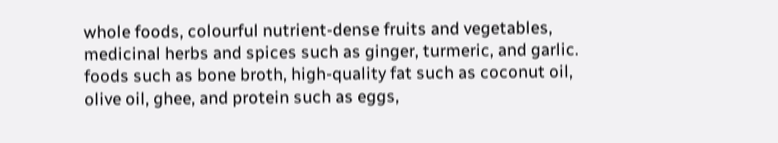whole foods, colourful nutrient-dense fruits and vegetables, medicinal herbs and spices such as ginger, turmeric, and garlic. foods such as bone broth, high-quality fat such as coconut oil, olive oil, ghee, and protein such as eggs,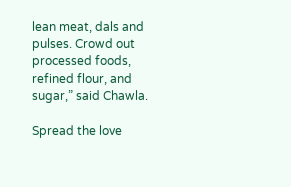lean meat, dals and pulses. Crowd out processed foods, refined flour, and sugar,” said Chawla.

Spread the love